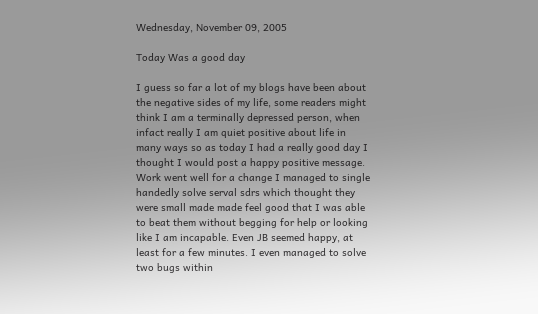Wednesday, November 09, 2005

Today Was a good day

I guess so far a lot of my blogs have been about the negative sides of my life, some readers might think I am a terminally depressed person, when infact really I am quiet positive about life in many ways so as today I had a really good day I thought I would post a happy positive message.
Work went well for a change I managed to single handedly solve serval sdrs which thought they were small made made feel good that I was able to beat them without begging for help or looking like I am incapable. Even JB seemed happy, at least for a few minutes. I even managed to solve two bugs within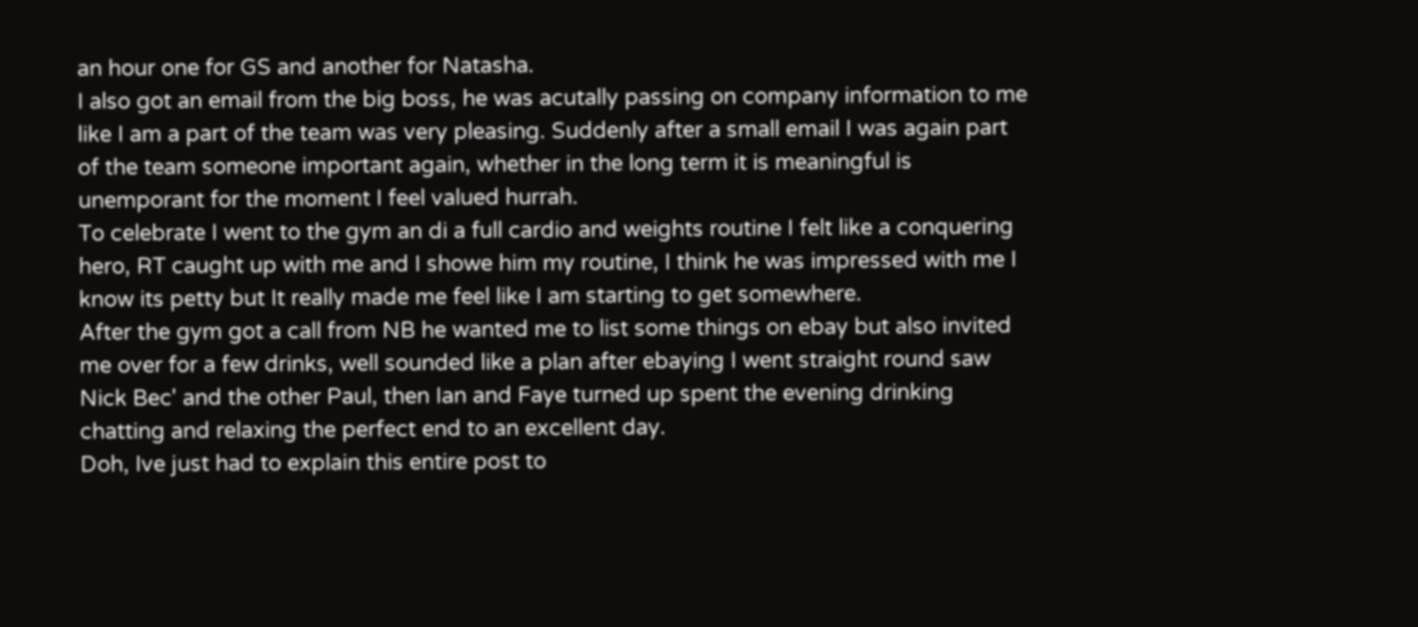an hour one for GS and another for Natasha.
I also got an email from the big boss, he was acutally passing on company information to me like I am a part of the team was very pleasing. Suddenly after a small email I was again part of the team someone important again, whether in the long term it is meaningful is unemporant for the moment I feel valued hurrah.
To celebrate I went to the gym an di a full cardio and weights routine I felt like a conquering hero, RT caught up with me and I showe him my routine, I think he was impressed with me I know its petty but It really made me feel like I am starting to get somewhere.
After the gym got a call from NB he wanted me to list some things on ebay but also invited me over for a few drinks, well sounded like a plan after ebaying I went straight round saw Nick Bec' and the other Paul, then Ian and Faye turned up spent the evening drinking chatting and relaxing the perfect end to an excellent day.
Doh, Ive just had to explain this entire post to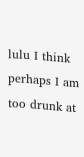lulu I think perhaps I am too drunk at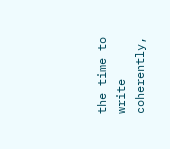the time to write coherently,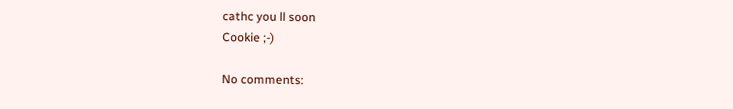cathc you ll soon
Cookie ;-)

No comments: